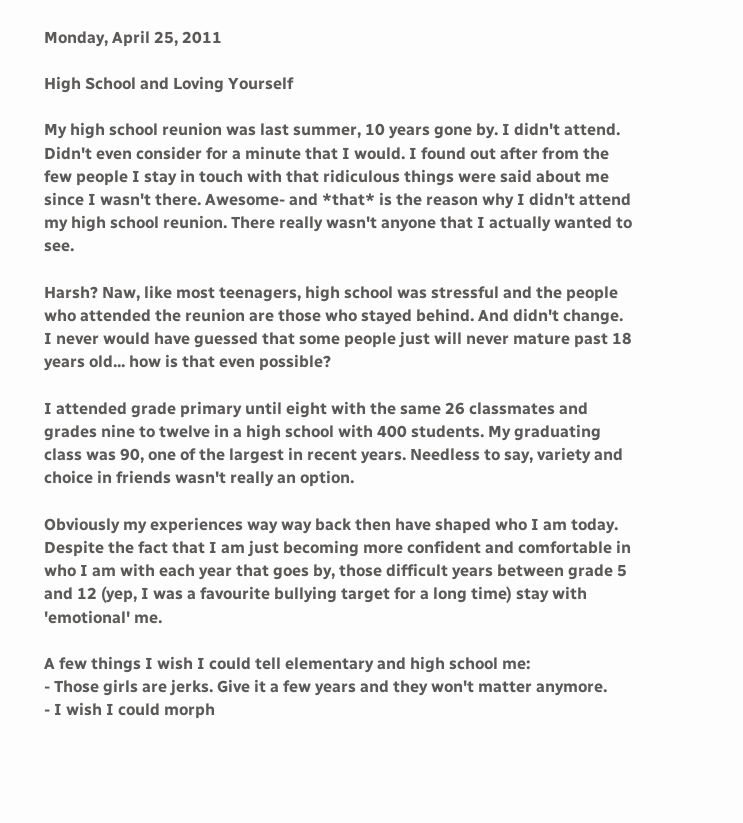Monday, April 25, 2011

High School and Loving Yourself

My high school reunion was last summer, 10 years gone by. I didn't attend. Didn't even consider for a minute that I would. I found out after from the few people I stay in touch with that ridiculous things were said about me since I wasn't there. Awesome- and *that* is the reason why I didn't attend my high school reunion. There really wasn't anyone that I actually wanted to see.

Harsh? Naw, like most teenagers, high school was stressful and the people who attended the reunion are those who stayed behind. And didn't change. I never would have guessed that some people just will never mature past 18 years old... how is that even possible?

I attended grade primary until eight with the same 26 classmates and grades nine to twelve in a high school with 400 students. My graduating class was 90, one of the largest in recent years. Needless to say, variety and choice in friends wasn't really an option.

Obviously my experiences way way back then have shaped who I am today. Despite the fact that I am just becoming more confident and comfortable in who I am with each year that goes by, those difficult years between grade 5 and 12 (yep, I was a favourite bullying target for a long time) stay with 'emotional' me.

A few things I wish I could tell elementary and high school me:
- Those girls are jerks. Give it a few years and they won't matter anymore.
- I wish I could morph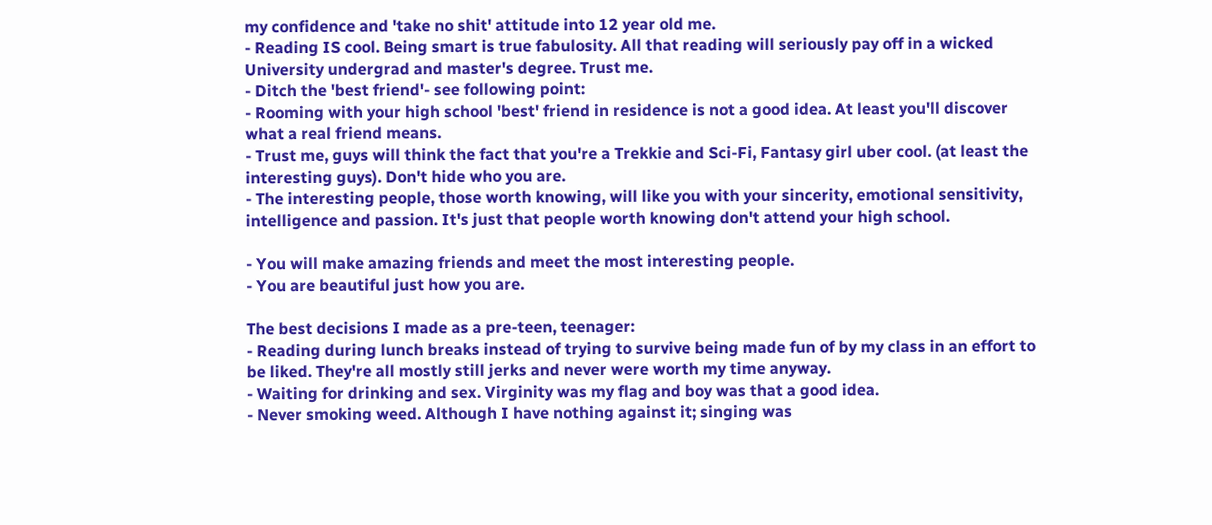my confidence and 'take no shit' attitude into 12 year old me.
- Reading IS cool. Being smart is true fabulosity. All that reading will seriously pay off in a wicked University undergrad and master's degree. Trust me.
- Ditch the 'best friend'- see following point:
- Rooming with your high school 'best' friend in residence is not a good idea. At least you'll discover what a real friend means.
- Trust me, guys will think the fact that you're a Trekkie and Sci-Fi, Fantasy girl uber cool. (at least the interesting guys). Don't hide who you are.
- The interesting people, those worth knowing, will like you with your sincerity, emotional sensitivity, intelligence and passion. It's just that people worth knowing don't attend your high school.

- You will make amazing friends and meet the most interesting people.
- You are beautiful just how you are.

The best decisions I made as a pre-teen, teenager:
- Reading during lunch breaks instead of trying to survive being made fun of by my class in an effort to be liked. They're all mostly still jerks and never were worth my time anyway.
- Waiting for drinking and sex. Virginity was my flag and boy was that a good idea.
- Never smoking weed. Although I have nothing against it; singing was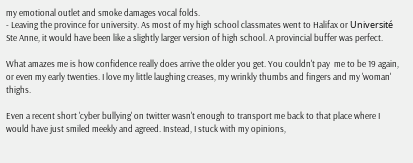my emotional outlet and smoke damages vocal folds.
- Leaving the province for university. As most of my high school classmates went to Halifax or Université Ste Anne, it would have been like a slightly larger version of high school. A provincial buffer was perfect.

What amazes me is how confidence really does arrive the older you get. You couldn't pay  me to be 19 again, or even my early twenties. I love my little laughing creases, my wrinkly thumbs and fingers and my 'woman' thighs.

Even a recent short 'cyber bullying' on twitter wasn't enough to transport me back to that place where I would have just smiled meekly and agreed. Instead, I stuck with my opinions,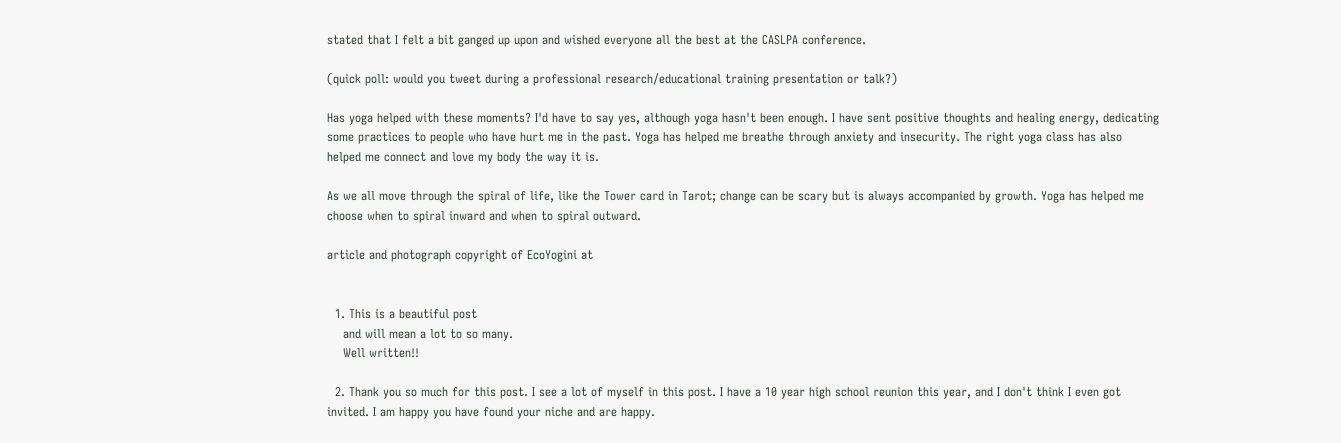stated that I felt a bit ganged up upon and wished everyone all the best at the CASLPA conference.

(quick poll: would you tweet during a professional research/educational training presentation or talk?)

Has yoga helped with these moments? I'd have to say yes, although yoga hasn't been enough. I have sent positive thoughts and healing energy, dedicating some practices to people who have hurt me in the past. Yoga has helped me breathe through anxiety and insecurity. The right yoga class has also helped me connect and love my body the way it is.

As we all move through the spiral of life, like the Tower card in Tarot; change can be scary but is always accompanied by growth. Yoga has helped me choose when to spiral inward and when to spiral outward.

article and photograph copyright of EcoYogini at


  1. This is a beautiful post
    and will mean a lot to so many.
    Well written!!

  2. Thank you so much for this post. I see a lot of myself in this post. I have a 10 year high school reunion this year, and I don't think I even got invited. I am happy you have found your niche and are happy.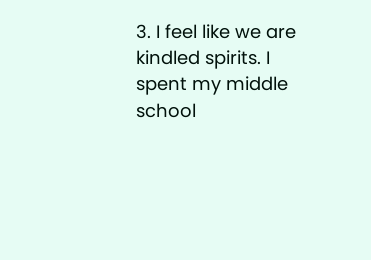3. I feel like we are kindled spirits. I spent my middle school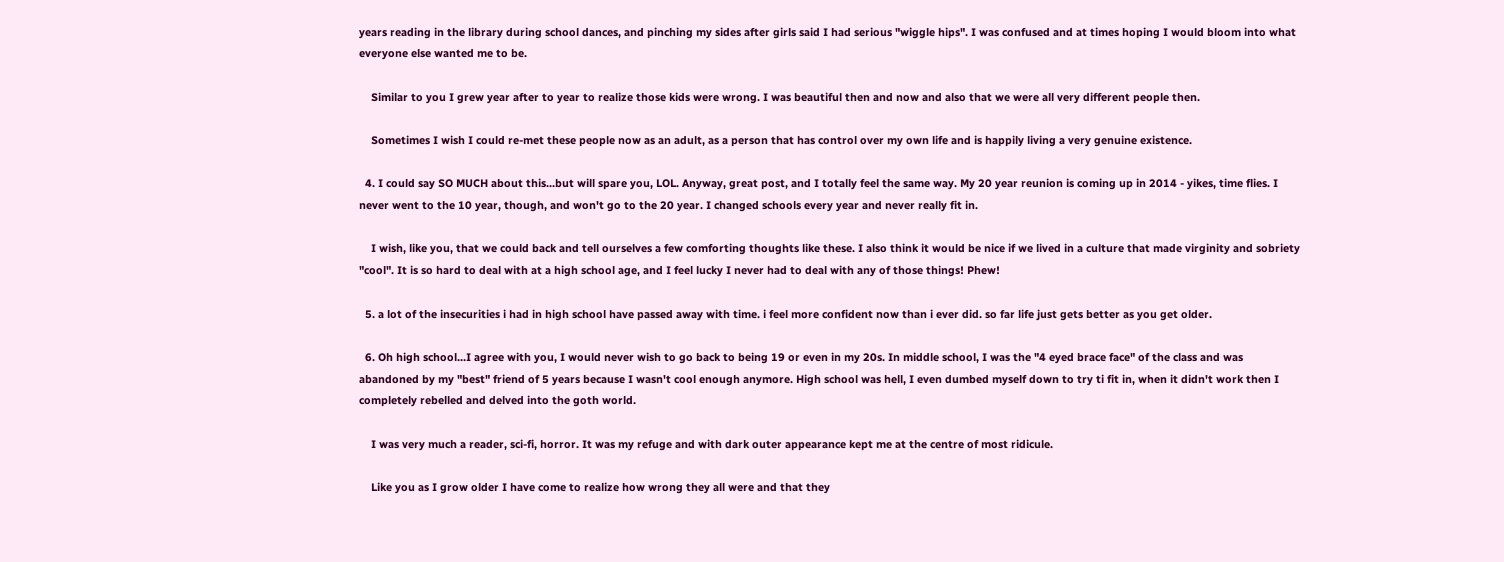years reading in the library during school dances, and pinching my sides after girls said I had serious "wiggle hips". I was confused and at times hoping I would bloom into what everyone else wanted me to be.

    Similar to you I grew year after to year to realize those kids were wrong. I was beautiful then and now and also that we were all very different people then.

    Sometimes I wish I could re-met these people now as an adult, as a person that has control over my own life and is happily living a very genuine existence.

  4. I could say SO MUCH about this...but will spare you, LOL. Anyway, great post, and I totally feel the same way. My 20 year reunion is coming up in 2014 - yikes, time flies. I never went to the 10 year, though, and won't go to the 20 year. I changed schools every year and never really fit in.

    I wish, like you, that we could back and tell ourselves a few comforting thoughts like these. I also think it would be nice if we lived in a culture that made virginity and sobriety "cool". It is so hard to deal with at a high school age, and I feel lucky I never had to deal with any of those things! Phew!

  5. a lot of the insecurities i had in high school have passed away with time. i feel more confident now than i ever did. so far life just gets better as you get older.

  6. Oh high school...I agree with you, I would never wish to go back to being 19 or even in my 20s. In middle school, I was the "4 eyed brace face" of the class and was abandoned by my "best" friend of 5 years because I wasn't cool enough anymore. High school was hell, I even dumbed myself down to try ti fit in, when it didn't work then I completely rebelled and delved into the goth world.

    I was very much a reader, sci-fi, horror. It was my refuge and with dark outer appearance kept me at the centre of most ridicule.

    Like you as I grow older I have come to realize how wrong they all were and that they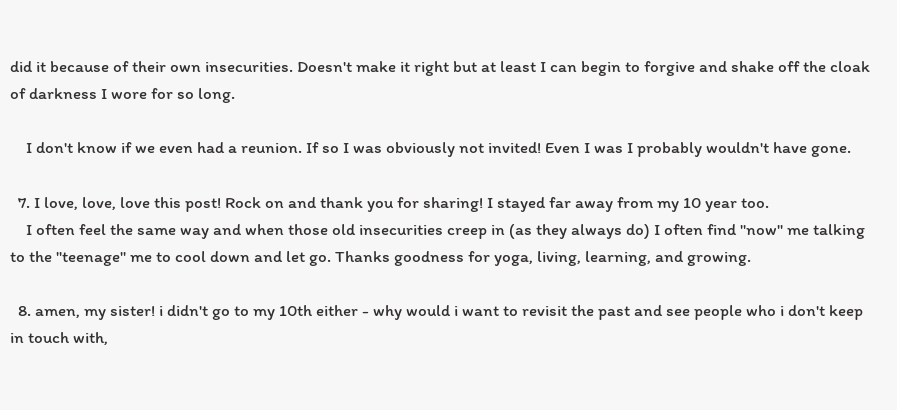did it because of their own insecurities. Doesn't make it right but at least I can begin to forgive and shake off the cloak of darkness I wore for so long.

    I don't know if we even had a reunion. If so I was obviously not invited! Even I was I probably wouldn't have gone.

  7. I love, love, love this post! Rock on and thank you for sharing! I stayed far away from my 10 year too.
    I often feel the same way and when those old insecurities creep in (as they always do) I often find "now" me talking to the "teenage" me to cool down and let go. Thanks goodness for yoga, living, learning, and growing.

  8. amen, my sister! i didn't go to my 10th either - why would i want to revisit the past and see people who i don't keep in touch with,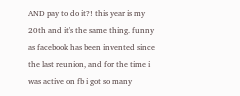AND pay to do it?! this year is my 20th and it's the same thing. funny as facebook has been invented since the last reunion, and for the time i was active on fb i got so many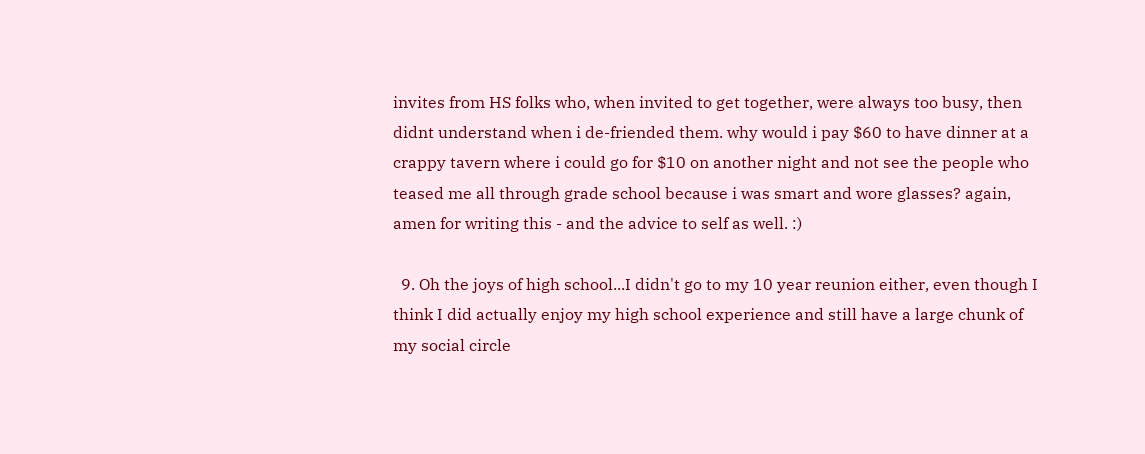invites from HS folks who, when invited to get together, were always too busy, then didnt understand when i de-friended them. why would i pay $60 to have dinner at a crappy tavern where i could go for $10 on another night and not see the people who teased me all through grade school because i was smart and wore glasses? again, amen for writing this - and the advice to self as well. :)

  9. Oh the joys of high school...I didn't go to my 10 year reunion either, even though I think I did actually enjoy my high school experience and still have a large chunk of my social circle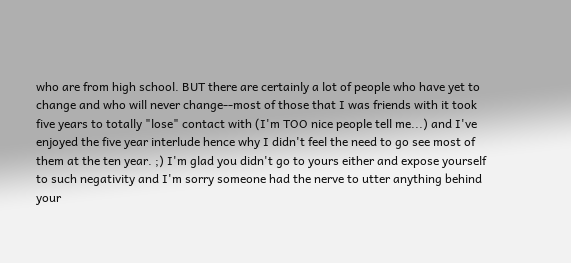who are from high school. BUT there are certainly a lot of people who have yet to change and who will never change--most of those that I was friends with it took five years to totally "lose" contact with (I'm TOO nice people tell me...) and I've enjoyed the five year interlude hence why I didn't feel the need to go see most of them at the ten year. ;) I'm glad you didn't go to yours either and expose yourself to such negativity and I'm sorry someone had the nerve to utter anything behind your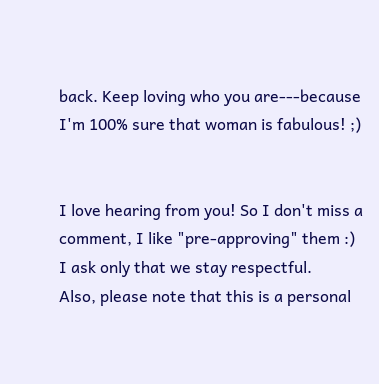back. Keep loving who you are---because I'm 100% sure that woman is fabulous! ;)


I love hearing from you! So I don't miss a comment, I like "pre-approving" them :)
I ask only that we stay respectful.
Also, please note that this is a personal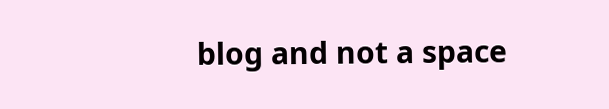blog and not a space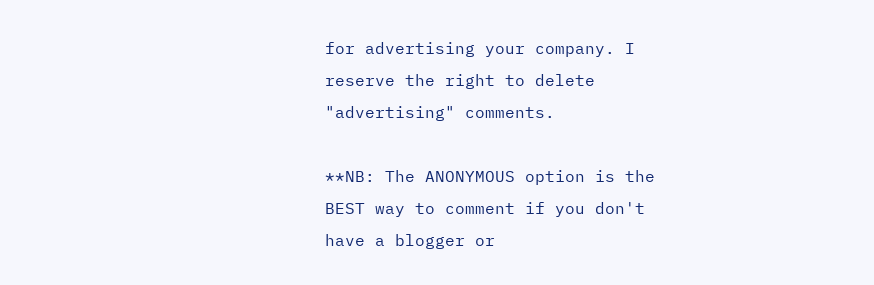for advertising your company. I reserve the right to delete "advertising" comments.

**NB: The ANONYMOUS option is the BEST way to comment if you don't have a blogger or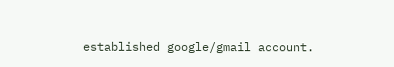established google/gmail account.